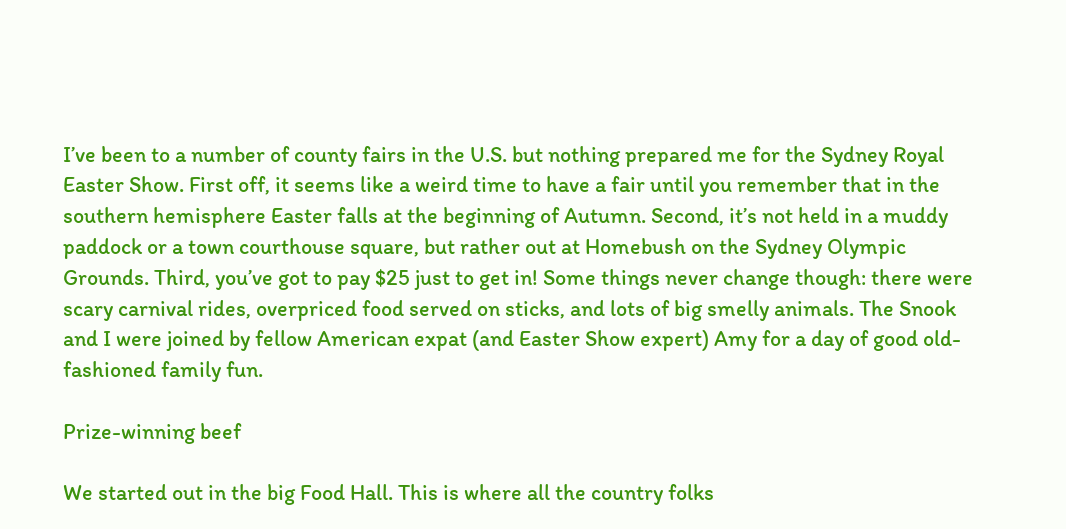I’ve been to a number of county fairs in the U.S. but nothing prepared me for the Sydney Royal Easter Show. First off, it seems like a weird time to have a fair until you remember that in the southern hemisphere Easter falls at the beginning of Autumn. Second, it’s not held in a muddy paddock or a town courthouse square, but rather out at Homebush on the Sydney Olympic Grounds. Third, you’ve got to pay $25 just to get in! Some things never change though: there were scary carnival rides, overpriced food served on sticks, and lots of big smelly animals. The Snook and I were joined by fellow American expat (and Easter Show expert) Amy for a day of good old-fashioned family fun.

Prize-winning beef

We started out in the big Food Hall. This is where all the country folks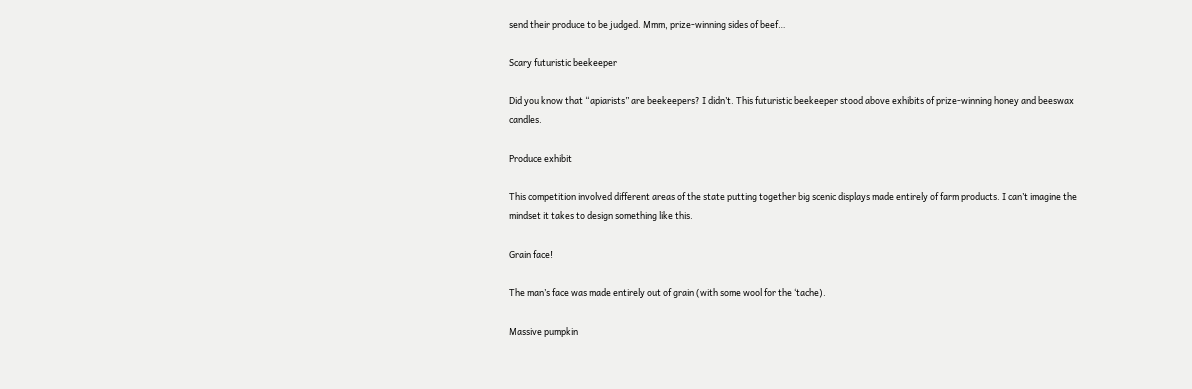send their produce to be judged. Mmm, prize-winning sides of beef…

Scary futuristic beekeeper

Did you know that “apiarists” are beekeepers? I didn’t. This futuristic beekeeper stood above exhibits of prize-winning honey and beeswax candles.

Produce exhibit

This competition involved different areas of the state putting together big scenic displays made entirely of farm products. I can’t imagine the mindset it takes to design something like this.

Grain face!

The man’s face was made entirely out of grain (with some wool for the ‘tache).

Massive pumpkin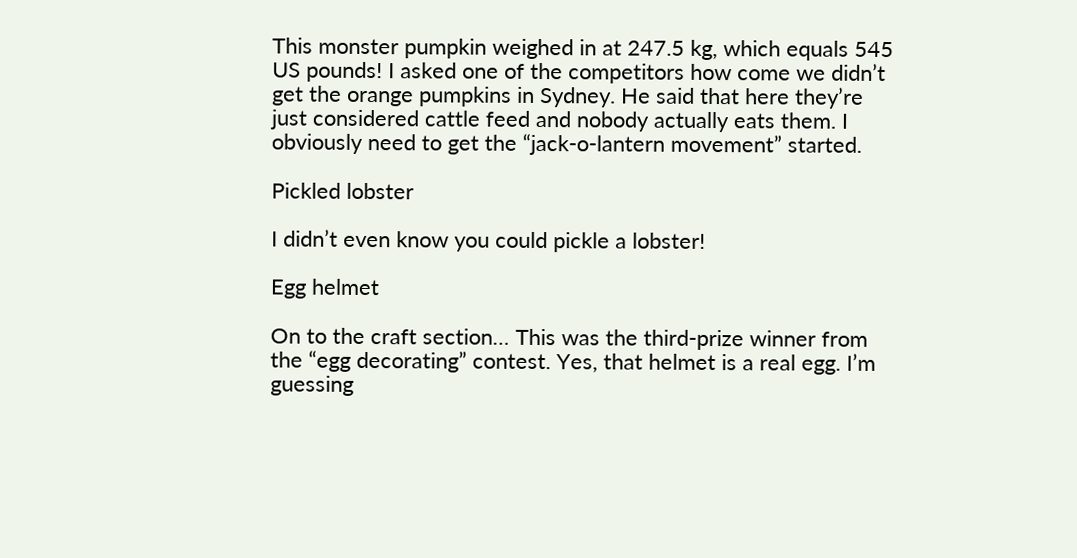This monster pumpkin weighed in at 247.5 kg, which equals 545 US pounds! I asked one of the competitors how come we didn’t get the orange pumpkins in Sydney. He said that here they’re just considered cattle feed and nobody actually eats them. I obviously need to get the “jack-o-lantern movement” started.

Pickled lobster

I didn’t even know you could pickle a lobster!

Egg helmet

On to the craft section… This was the third-prize winner from the “egg decorating” contest. Yes, that helmet is a real egg. I’m guessing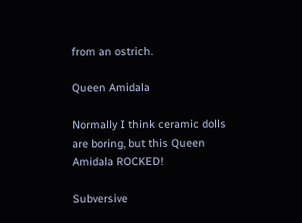from an ostrich.

Queen Amidala

Normally I think ceramic dolls are boring, but this Queen Amidala ROCKED!

Subversive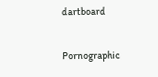dartboard

Pornographic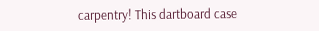carpentry! This dartboard case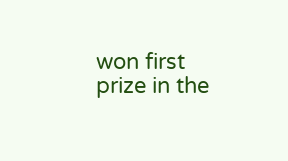won first prize in the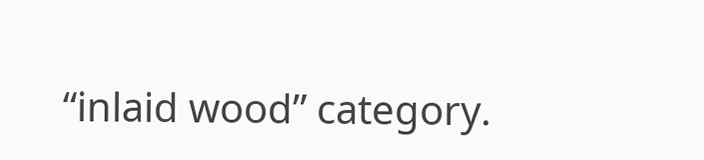“inlaid wood” category.